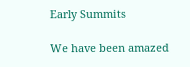Early Summits

We have been amazed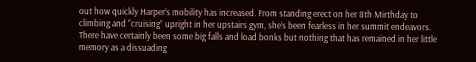out how quickly Harper’s mobility has increased. From standing erect on her 8th Mirthday to climbing and “cruising” upright in her upstairs gym, she’s been fearless in her summit endeavors. There have certainly been some big falls and load bonks but nothing that has remained in her little memory as a dissuading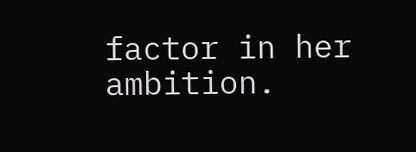factor in her ambition.